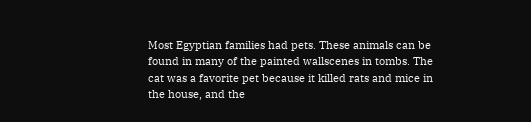Most Egyptian families had pets. These animals can be found in many of the painted wallscenes in tombs. The cat was a favorite pet because it killed rats and mice in the house, and the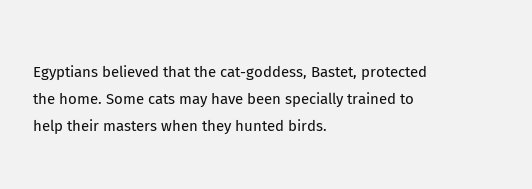Egyptians believed that the cat-goddess, Bastet, protected the home. Some cats may have been specially trained to help their masters when they hunted birds.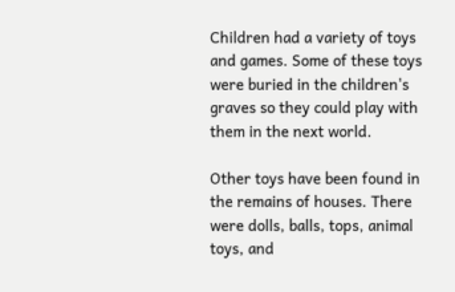Children had a variety of toys and games. Some of these toys were buried in the children's graves so they could play with them in the next world.

Other toys have been found in the remains of houses. There were dolls, balls, tops, animal toys, and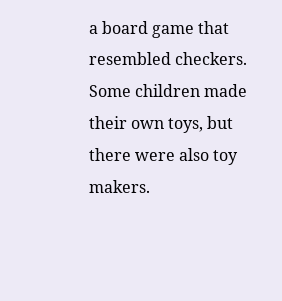a board game that resembled checkers. Some children made their own toys, but there were also toy makers.